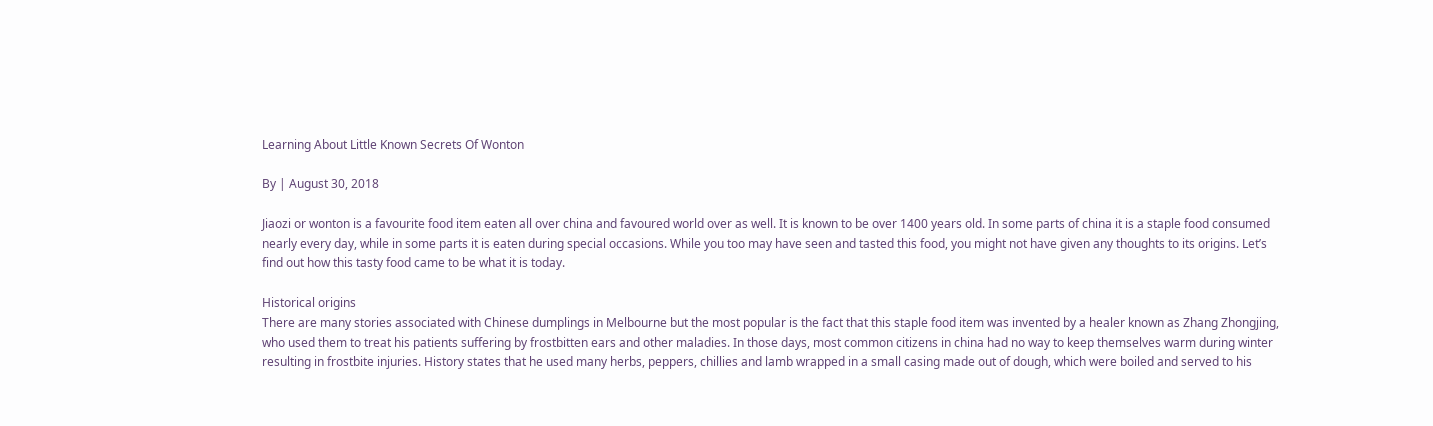Learning About Little Known Secrets Of Wonton

By | August 30, 2018

Jiaozi or wonton is a favourite food item eaten all over china and favoured world over as well. It is known to be over 1400 years old. In some parts of china it is a staple food consumed nearly every day, while in some parts it is eaten during special occasions. While you too may have seen and tasted this food, you might not have given any thoughts to its origins. Let’s find out how this tasty food came to be what it is today.

Historical origins
There are many stories associated with Chinese dumplings in Melbourne but the most popular is the fact that this staple food item was invented by a healer known as Zhang Zhongjing, who used them to treat his patients suffering by frostbitten ears and other maladies. In those days, most common citizens in china had no way to keep themselves warm during winter resulting in frostbite injuries. History states that he used many herbs, peppers, chillies and lamb wrapped in a small casing made out of dough, which were boiled and served to his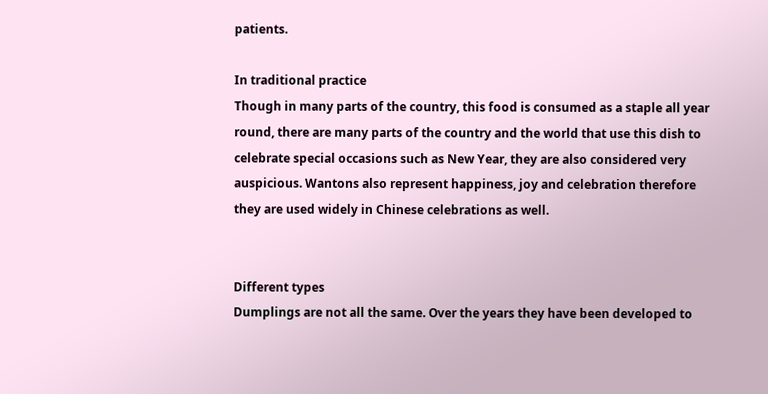patients.

In traditional practice
Though in many parts of the country, this food is consumed as a staple all year round, there are many parts of the country and the world that use this dish to celebrate special occasions such as New Year, they are also considered very auspicious. Wantons also represent happiness, joy and celebration therefore they are used widely in Chinese celebrations as well.


Different types
Dumplings are not all the same. Over the years they have been developed to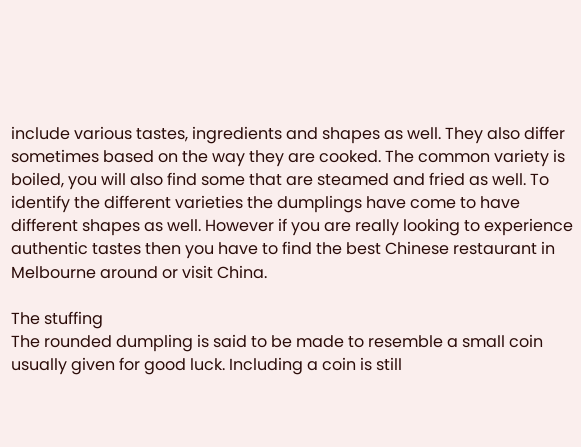include various tastes, ingredients and shapes as well. They also differ sometimes based on the way they are cooked. The common variety is boiled, you will also find some that are steamed and fried as well. To identify the different varieties the dumplings have come to have different shapes as well. However if you are really looking to experience authentic tastes then you have to find the best Chinese restaurant in Melbourne around or visit China.

The stuffing
The rounded dumpling is said to be made to resemble a small coin usually given for good luck. Including a coin is still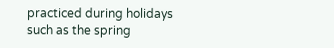practiced during holidays such as the spring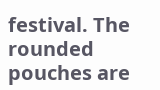festival. The rounded pouches are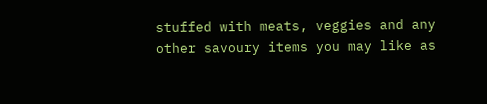stuffed with meats, veggies and any other savoury items you may like as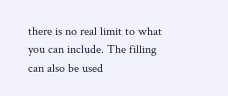there is no real limit to what you can include. The filling can also be used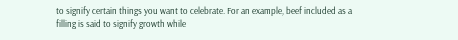to signify certain things you want to celebrate. For an example, beef included as a filling is said to signify growth while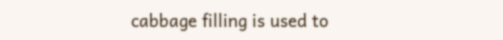cabbage filling is used to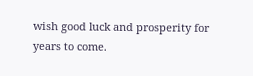wish good luck and prosperity for years to come.